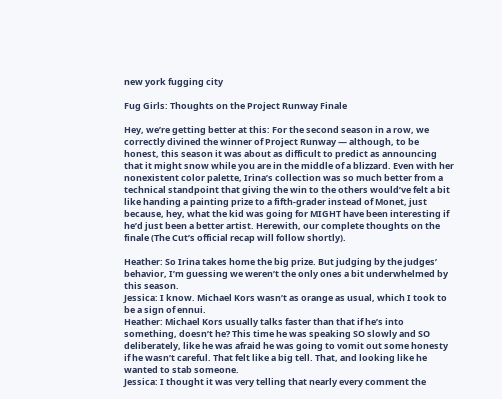new york fugging city

Fug Girls: Thoughts on the Project Runway Finale

Hey, we’re getting better at this: For the second season in a row, we correctly divined the winner of Project Runway — although, to be honest, this season it was about as difficult to predict as announcing that it might snow while you are in the middle of a blizzard. Even with her nonexistent color palette, Irina’s collection was so much better from a technical standpoint that giving the win to the others would’ve felt a bit like handing a painting prize to a fifth-grader instead of Monet, just because, hey, what the kid was going for MIGHT have been interesting if he’d just been a better artist. Herewith, our complete thoughts on the finale (The Cut’s official recap will follow shortly).

Heather: So Irina takes home the big prize. But judging by the judges’ behavior, I’m guessing we weren’t the only ones a bit underwhelmed by this season.
Jessica: I know. Michael Kors wasn’t as orange as usual, which I took to be a sign of ennui.
Heather: Michael Kors usually talks faster than that if he’s into something, doesn’t he? This time he was speaking SO slowly and SO deliberately, like he was afraid he was going to vomit out some honesty if he wasn’t careful. That felt like a big tell. That, and looking like he wanted to stab someone.
Jessica: I thought it was very telling that nearly every comment the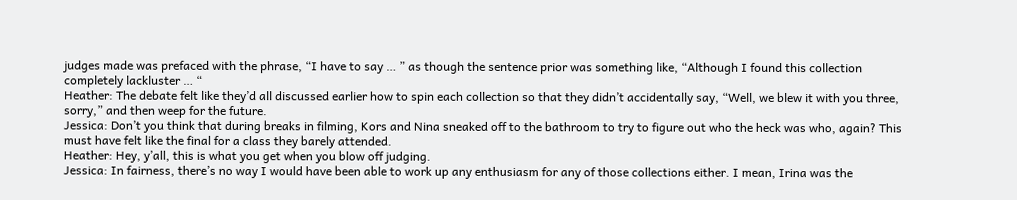judges made was prefaced with the phrase, “I have to say … ” as though the sentence prior was something like, “Although I found this collection completely lackluster … “
Heather: The debate felt like they’d all discussed earlier how to spin each collection so that they didn’t accidentally say, “Well, we blew it with you three, sorry,” and then weep for the future.
Jessica: Don’t you think that during breaks in filming, Kors and Nina sneaked off to the bathroom to try to figure out who the heck was who, again? This must have felt like the final for a class they barely attended.
Heather: Hey, y’all, this is what you get when you blow off judging.
Jessica: In fairness, there’s no way I would have been able to work up any enthusiasm for any of those collections either. I mean, Irina was the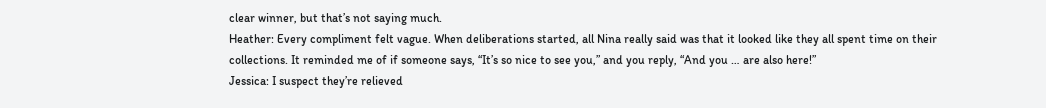clear winner, but that’s not saying much.
Heather: Every compliment felt vague. When deliberations started, all Nina really said was that it looked like they all spent time on their collections. It reminded me of if someone says, “It’s so nice to see you,” and you reply, “And you … are also here!”
Jessica: I suspect they’re relieved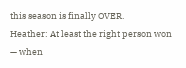this season is finally OVER.
Heather: At least the right person won — when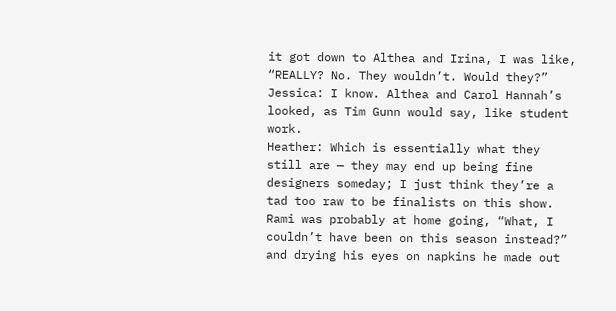it got down to Althea and Irina, I was like, “REALLY? No. They wouldn’t. Would they?”
Jessica: I know. Althea and Carol Hannah’s looked, as Tim Gunn would say, like student work.
Heather: Which is essentially what they still are — they may end up being fine designers someday; I just think they’re a tad too raw to be finalists on this show. Rami was probably at home going, “What, I couldn’t have been on this season instead?” and drying his eyes on napkins he made out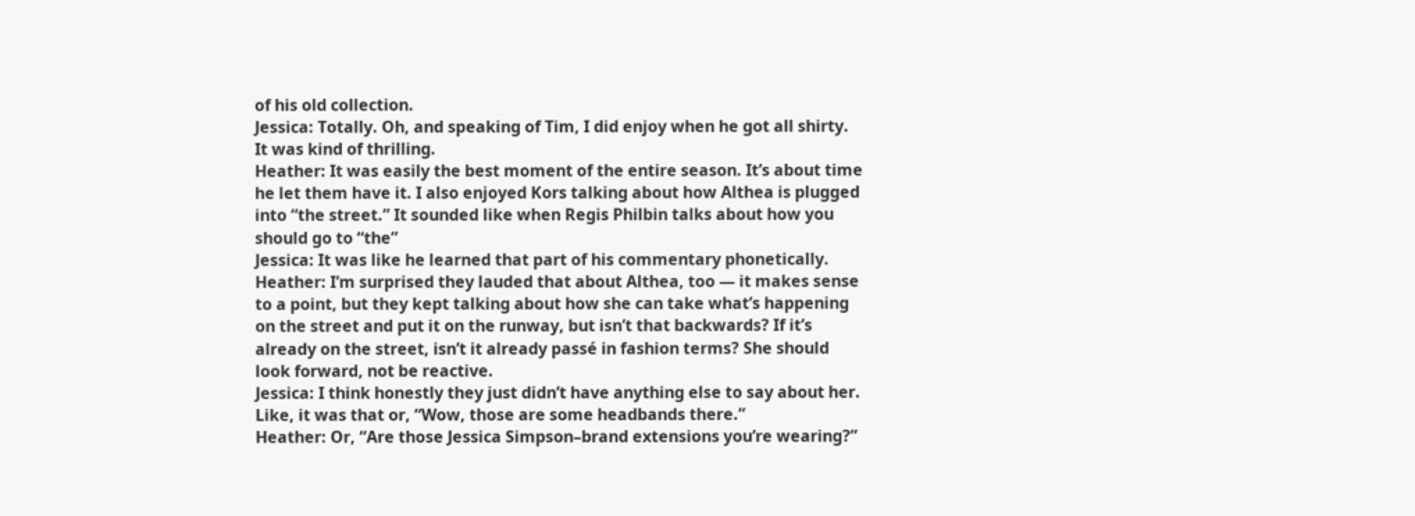of his old collection.
Jessica: Totally. Oh, and speaking of Tim, I did enjoy when he got all shirty. It was kind of thrilling.
Heather: It was easily the best moment of the entire season. It’s about time he let them have it. I also enjoyed Kors talking about how Althea is plugged into “the street.” It sounded like when Regis Philbin talks about how you should go to “the”
Jessica: It was like he learned that part of his commentary phonetically.
Heather: I’m surprised they lauded that about Althea, too — it makes sense to a point, but they kept talking about how she can take what’s happening on the street and put it on the runway, but isn’t that backwards? If it’s already on the street, isn’t it already passé in fashion terms? She should look forward, not be reactive.
Jessica: I think honestly they just didn’t have anything else to say about her. Like, it was that or, “Wow, those are some headbands there.”
Heather: Or, “Are those Jessica Simpson–brand extensions you’re wearing?”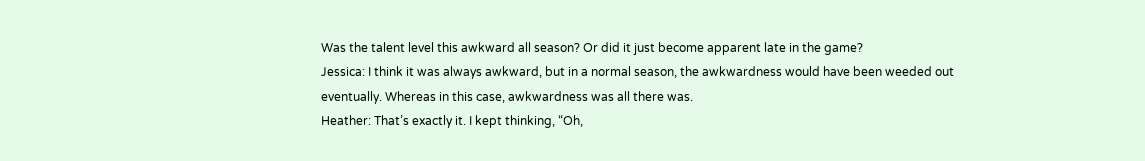Was the talent level this awkward all season? Or did it just become apparent late in the game?
Jessica: I think it was always awkward, but in a normal season, the awkwardness would have been weeded out eventually. Whereas in this case, awkwardness was all there was.
Heather: That’s exactly it. I kept thinking, “Oh,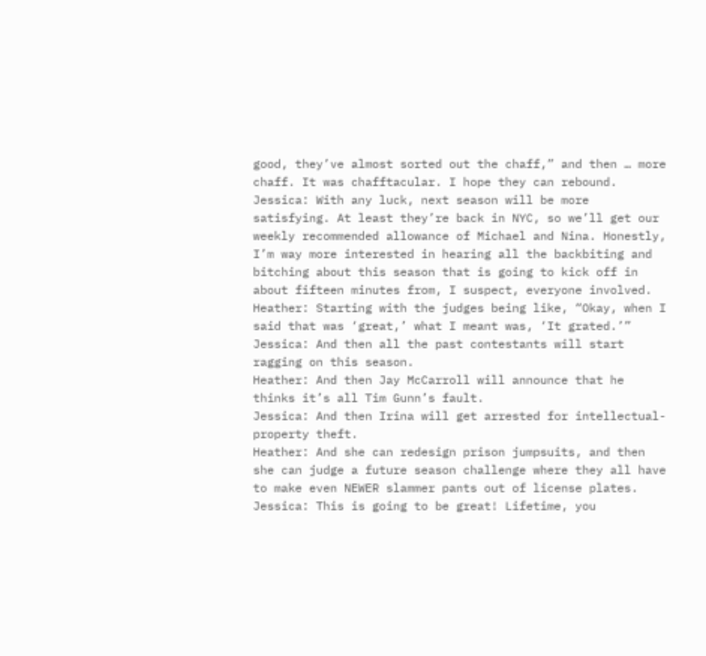good, they’ve almost sorted out the chaff,” and then … more chaff. It was chafftacular. I hope they can rebound.
Jessica: With any luck, next season will be more satisfying. At least they’re back in NYC, so we’ll get our weekly recommended allowance of Michael and Nina. Honestly, I’m way more interested in hearing all the backbiting and bitching about this season that is going to kick off in about fifteen minutes from, I suspect, everyone involved.
Heather: Starting with the judges being like, “Okay, when I said that was ‘great,’ what I meant was, ‘It grated.’”
Jessica: And then all the past contestants will start ragging on this season.
Heather: And then Jay McCarroll will announce that he thinks it’s all Tim Gunn’s fault.
Jessica: And then Irina will get arrested for intellectual-property theft.
Heather: And she can redesign prison jumpsuits, and then she can judge a future season challenge where they all have to make even NEWER slammer pants out of license plates.
Jessica: This is going to be great! Lifetime, you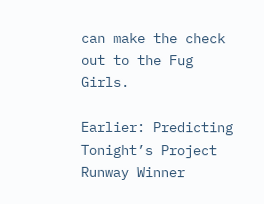can make the check out to the Fug Girls.

Earlier: Predicting Tonight’s Project Runway Winner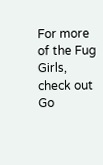For more of the Fug Girls, check out Go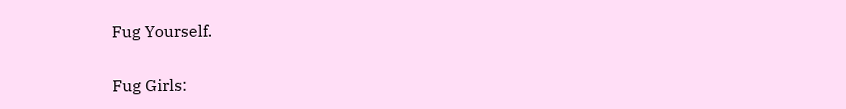Fug Yourself.

Fug Girls: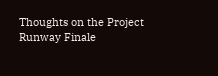Thoughts on the Project Runway Finale